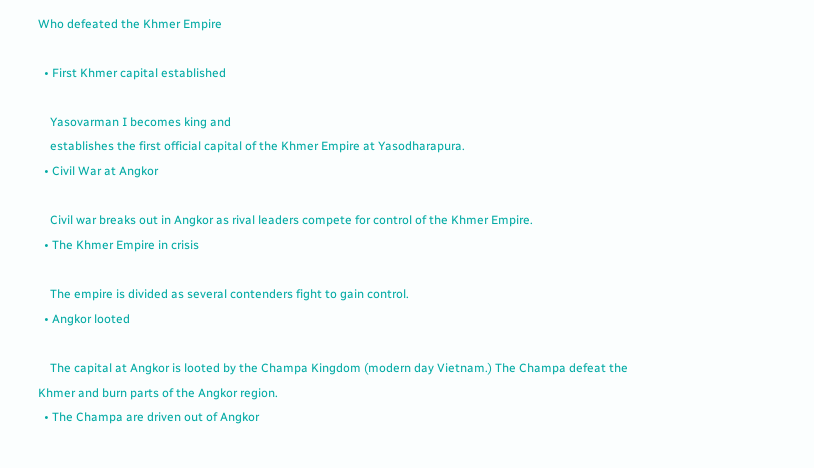Who defeated the Khmer Empire

  • First Khmer capital established

    Yasovarman I becomes king and
    establishes the first official capital of the Khmer Empire at Yasodharapura.
  • Civil War at Angkor

    Civil war breaks out in Angkor as rival leaders compete for control of the Khmer Empire.
  • The Khmer Empire in crisis

    The empire is divided as several contenders fight to gain control.
  • Angkor looted

    The capital at Angkor is looted by the Champa Kingdom (modern day Vietnam.) The Champa defeat the Khmer and burn parts of the Angkor region.
  • The Champa are driven out of Angkor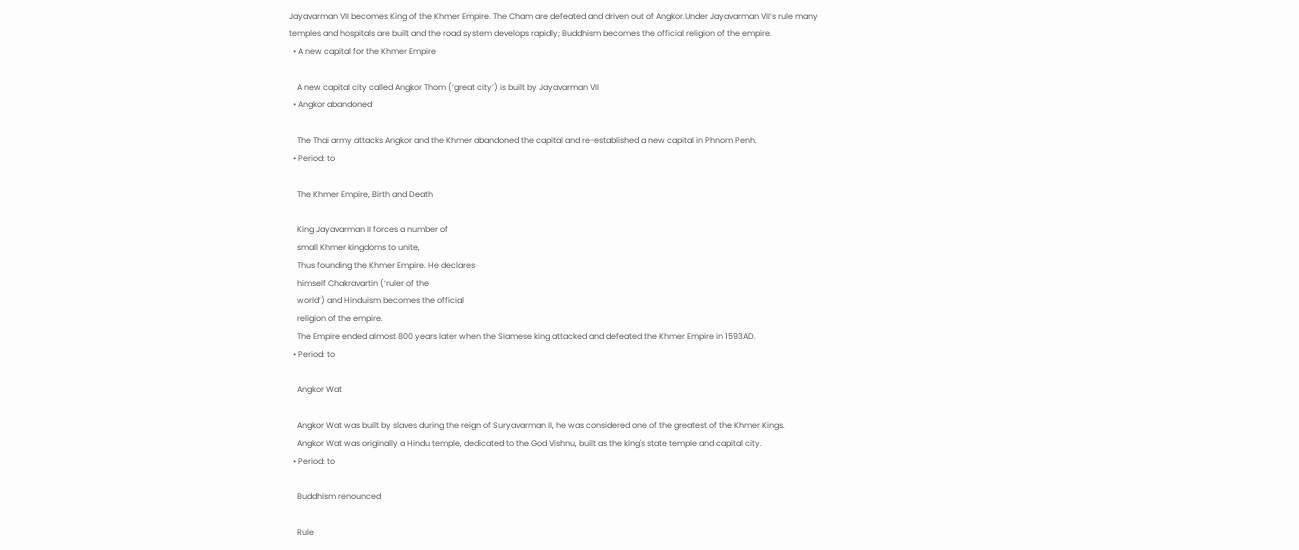Jayavarman VII becomes King of the Khmer Empire. The Cham are defeated and driven out of Angkor.Under Jayavarman VII’s rule many temples and hospitals are built and the road system develops rapidly; Buddhism becomes the official religion of the empire.
  • A new capital for the Khmer Empire

    A new capital city called Angkor Thom (‘great city’) is built by Jayavarman VII
  • Angkor abandoned

    The Thai army attacks Angkor and the Khmer abandoned the capital and re-established a new capital in Phnom Penh.
  • Period: to

    The Khmer Empire, Birth and Death

    King Jayavarman II forces a number of
    small Khmer kingdoms to unite,
    Thus founding the Khmer Empire. He declares
    himself Chakravartin (‘ruler of the
    world’) and Hinduism becomes the official
    religion of the empire.
    The Empire ended almost 800 years later when the Siamese king attacked and defeated the Khmer Empire in 1593AD.
  • Period: to

    Angkor Wat

    Angkor Wat was built by slaves during the reign of Suryavarman II, he was considered one of the greatest of the Khmer Kings.
    Angkor Wat was originally a Hindu temple, dedicated to the God Vishnu, built as the king's state temple and capital city.
  • Period: to

    Buddhism renounced

    Rule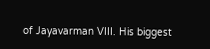of Jayavarman VIII. His biggest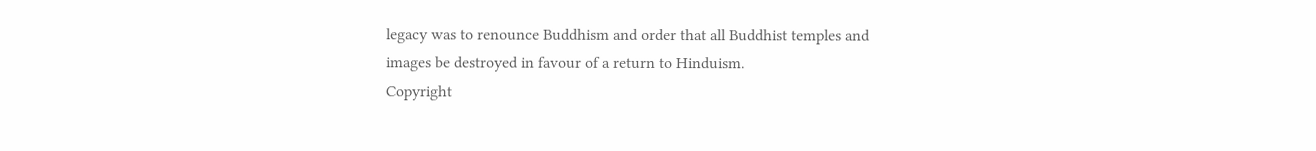legacy was to renounce Buddhism and order that all Buddhist temples and images be destroyed in favour of a return to Hinduism.
Copyright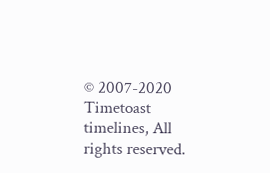© 2007-2020 Timetoast timelines, All rights reserved.